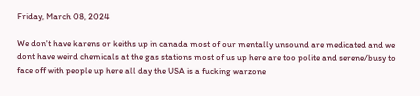Friday, March 08, 2024

We don't have karens or keiths up in canada most of our mentally unsound are medicated and we dont have weird chemicals at the gas stations most of us up here are too polite and serene/busy to face off with people up here all day the USA is a fucking warzone